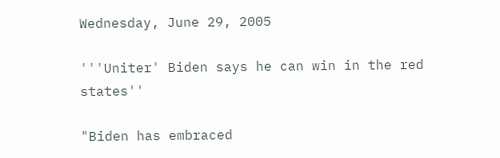Wednesday, June 29, 2005

'''Uniter' Biden says he can win in the red states''

"Biden has embraced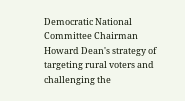Democratic National Committee Chairman Howard Dean's strategy of targeting rural voters and challenging the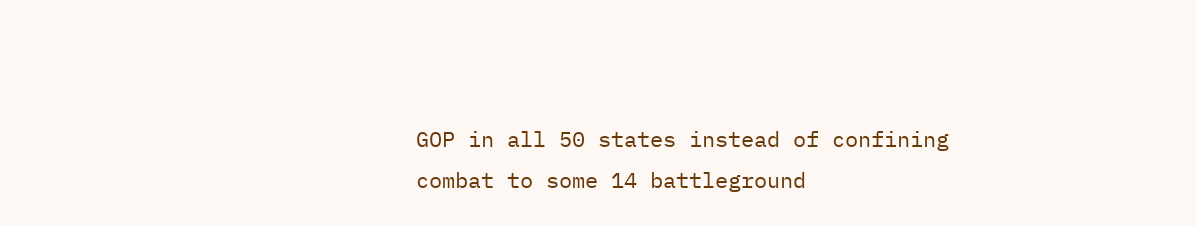GOP in all 50 states instead of confining combat to some 14 battleground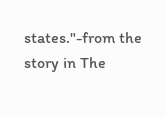states."-from the story in The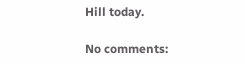Hill today.

No comments: